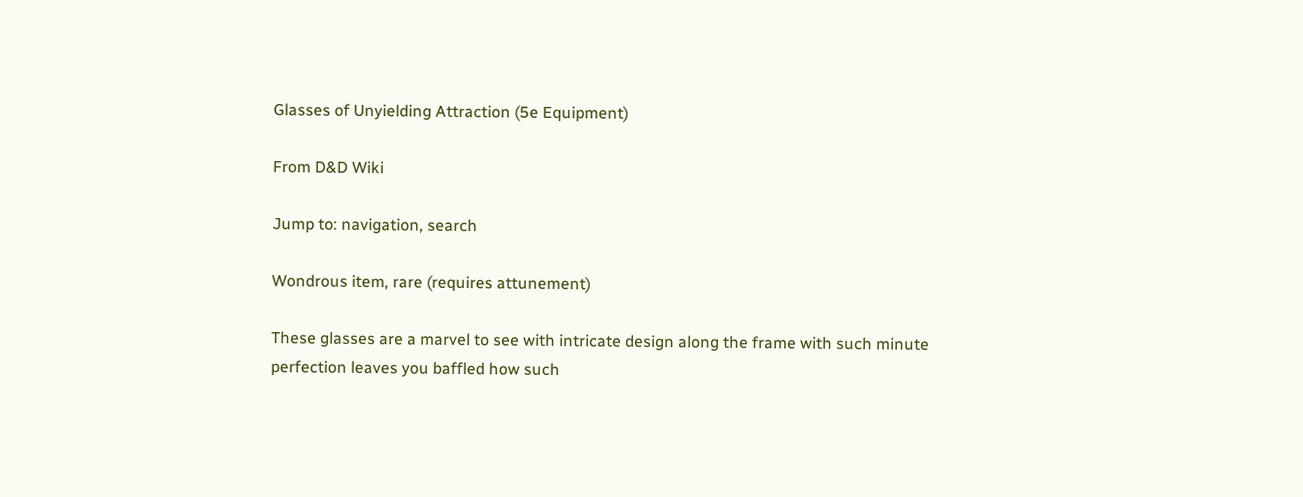Glasses of Unyielding Attraction (5e Equipment)

From D&D Wiki

Jump to: navigation, search

Wondrous item, rare (requires attunement)

These glasses are a marvel to see with intricate design along the frame with such minute perfection leaves you baffled how such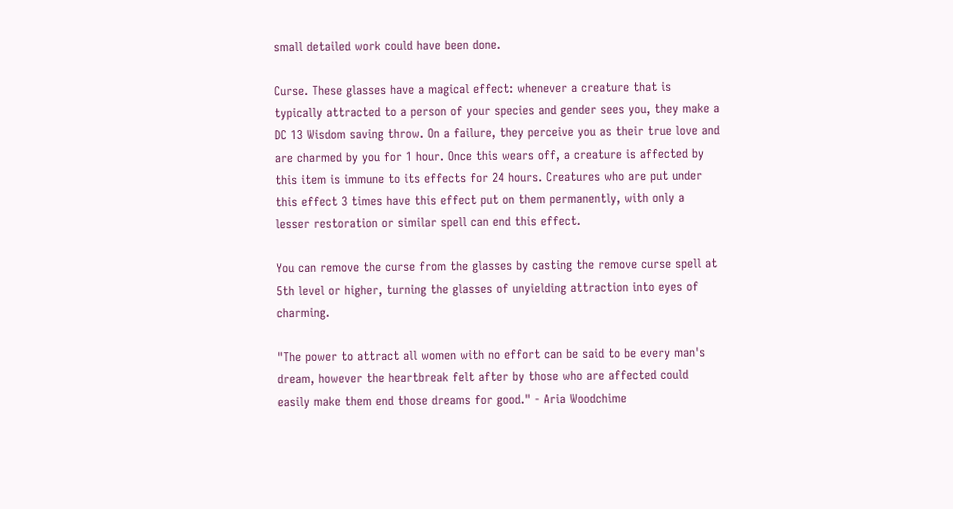small detailed work could have been done.

Curse. These glasses have a magical effect: whenever a creature that is typically attracted to a person of your species and gender sees you, they make a DC 13 Wisdom saving throw. On a failure, they perceive you as their true love and are charmed by you for 1 hour. Once this wears off, a creature is affected by this item is immune to its effects for 24 hours. Creatures who are put under this effect 3 times have this effect put on them permanently, with only a lesser restoration or similar spell can end this effect.

You can remove the curse from the glasses by casting the remove curse spell at 5th level or higher, turning the glasses of unyielding attraction into eyes of charming.

"The power to attract all women with no effort can be said to be every man's dream, however the heartbreak felt after by those who are affected could easily make them end those dreams for good." - Aria Woodchime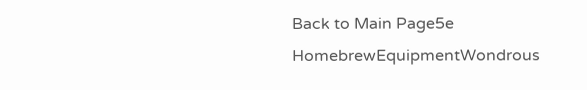Back to Main Page5e HomebrewEquipmentWondrous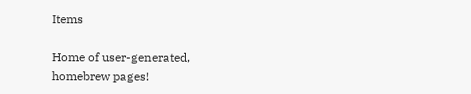Items

Home of user-generated,
homebrew pages!